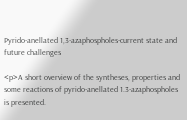Pyrido-anellated 1,3-azaphospholes-current state and future challenges

<p>A short overview of the syntheses, properties and some reactions of pyrido-anellated 1.3-azaphospholes is presented.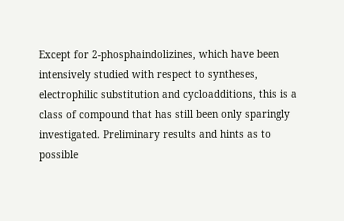Except for 2-phosphaindolizines, which have been intensively studied with respect to syntheses, electrophilic substitution and cycloadditions, this is a class of compound that has still been only sparingly investigated. Preliminary results and hints as to possible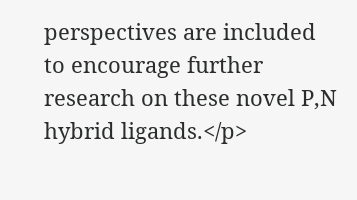perspectives are included to encourage further research on these novel P,N hybrid ligands.</p>